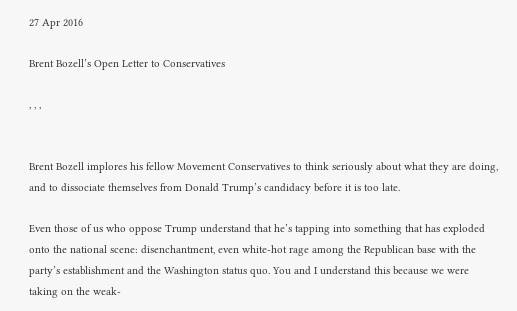27 Apr 2016

Brent Bozell’s Open Letter to Conservatives

, , ,


Brent Bozell implores his fellow Movement Conservatives to think seriously about what they are doing, and to dissociate themselves from Donald Trump’s candidacy before it is too late.

Even those of us who oppose Trump understand that he’s tapping into something that has exploded onto the national scene: disenchantment, even white-hot rage among the Republican base with the party’s establishment and the Washington status quo. You and I understand this because we were taking on the weak-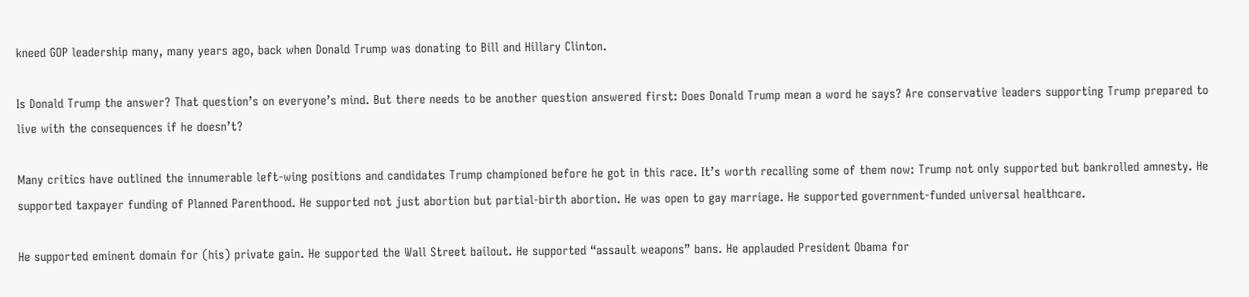kneed GOP leadership many, many years ago, back when Donald Trump was donating to Bill and Hillary Clinton.

Is Donald Trump the answer? That question’s on everyone’s mind. But there needs to be another question answered first: Does Donald Trump mean a word he says? Are conservative leaders supporting Trump prepared to live with the consequences if he doesn’t?

Many critics have outlined the innumerable left-wing positions and candidates Trump championed before he got in this race. It’s worth recalling some of them now: Trump not only supported but bankrolled amnesty. He supported taxpayer funding of Planned Parenthood. He supported not just abortion but partial-birth abortion. He was open to gay marriage. He supported government-funded universal healthcare.

He supported eminent domain for (his) private gain. He supported the Wall Street bailout. He supported “assault weapons” bans. He applauded President Obama for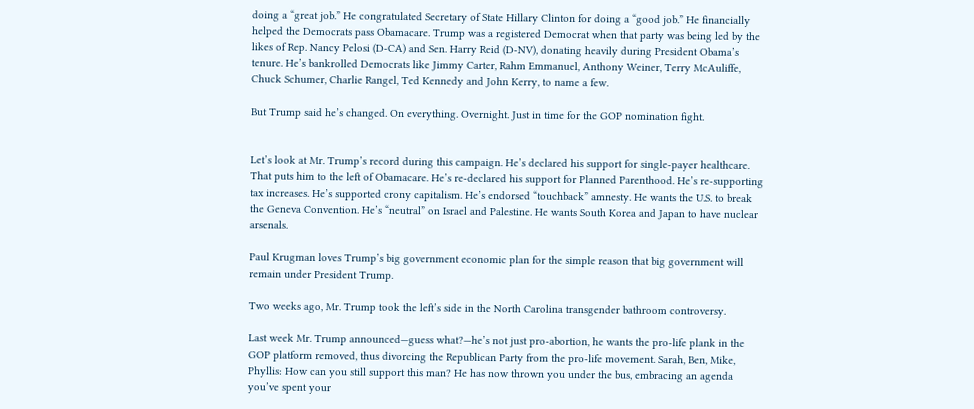doing a “great job.” He congratulated Secretary of State Hillary Clinton for doing a “good job.” He financially helped the Democrats pass Obamacare. Trump was a registered Democrat when that party was being led by the likes of Rep. Nancy Pelosi (D-CA) and Sen. Harry Reid (D-NV), donating heavily during President Obama’s tenure. He’s bankrolled Democrats like Jimmy Carter, Rahm Emmanuel, Anthony Weiner, Terry McAuliffe, Chuck Schumer, Charlie Rangel, Ted Kennedy and John Kerry, to name a few.

But Trump said he’s changed. On everything. Overnight. Just in time for the GOP nomination fight.


Let’s look at Mr. Trump’s record during this campaign. He’s declared his support for single-payer healthcare. That puts him to the left of Obamacare. He’s re-declared his support for Planned Parenthood. He’s re-supporting tax increases. He’s supported crony capitalism. He’s endorsed “touchback” amnesty. He wants the U.S. to break the Geneva Convention. He’s “neutral” on Israel and Palestine. He wants South Korea and Japan to have nuclear arsenals.

Paul Krugman loves Trump’s big government economic plan for the simple reason that big government will remain under President Trump.

Two weeks ago, Mr. Trump took the left’s side in the North Carolina transgender bathroom controversy.

Last week Mr. Trump announced—guess what?—he’s not just pro-abortion, he wants the pro-life plank in the GOP platform removed, thus divorcing the Republican Party from the pro-life movement. Sarah, Ben, Mike, Phyllis: How can you still support this man? He has now thrown you under the bus, embracing an agenda you’ve spent your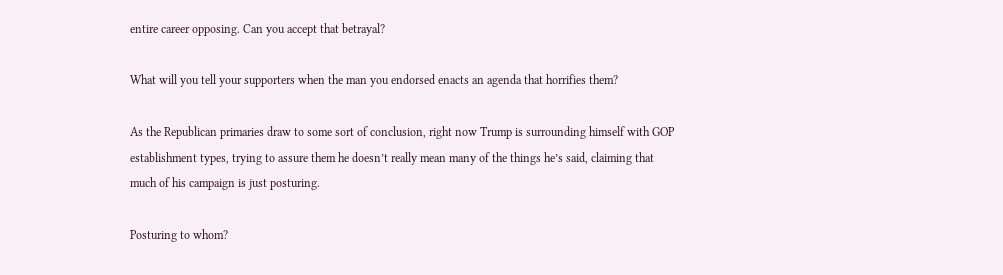entire career opposing. Can you accept that betrayal?

What will you tell your supporters when the man you endorsed enacts an agenda that horrifies them?

As the Republican primaries draw to some sort of conclusion, right now Trump is surrounding himself with GOP establishment types, trying to assure them he doesn’t really mean many of the things he’s said, claiming that much of his campaign is just posturing.

Posturing to whom?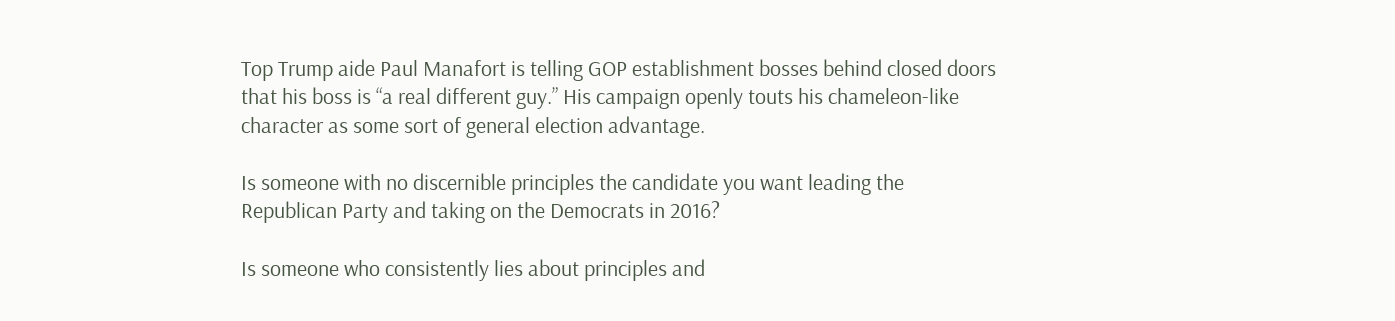Top Trump aide Paul Manafort is telling GOP establishment bosses behind closed doors that his boss is “a real different guy.” His campaign openly touts his chameleon-like character as some sort of general election advantage.

Is someone with no discernible principles the candidate you want leading the Republican Party and taking on the Democrats in 2016?

Is someone who consistently lies about principles and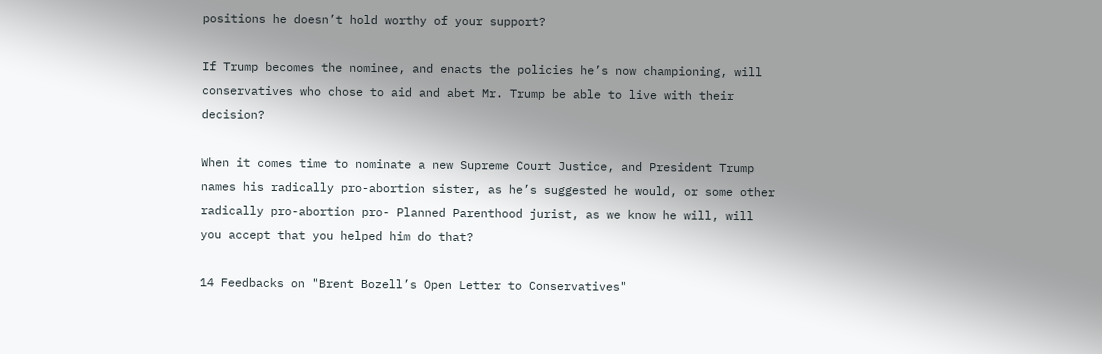positions he doesn’t hold worthy of your support?

If Trump becomes the nominee, and enacts the policies he’s now championing, will conservatives who chose to aid and abet Mr. Trump be able to live with their decision?

When it comes time to nominate a new Supreme Court Justice, and President Trump names his radically pro-abortion sister, as he’s suggested he would, or some other radically pro-abortion pro- Planned Parenthood jurist, as we know he will, will you accept that you helped him do that?

14 Feedbacks on "Brent Bozell’s Open Letter to Conservatives"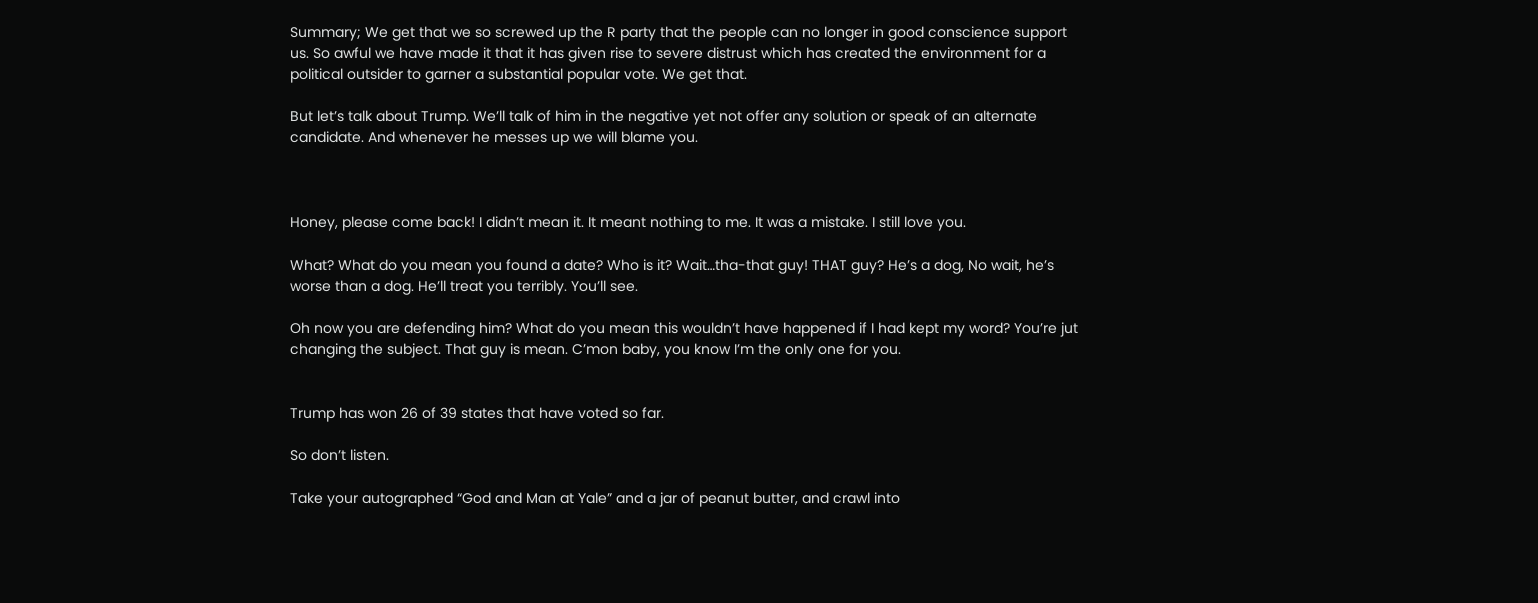Summary; We get that we so screwed up the R party that the people can no longer in good conscience support us. So awful we have made it that it has given rise to severe distrust which has created the environment for a political outsider to garner a substantial popular vote. We get that.

But let’s talk about Trump. We’ll talk of him in the negative yet not offer any solution or speak of an alternate candidate. And whenever he messes up we will blame you.



Honey, please come back! I didn’t mean it. It meant nothing to me. It was a mistake. I still love you.

What? What do you mean you found a date? Who is it? Wait…tha-that guy! THAT guy? He’s a dog, No wait, he’s worse than a dog. He’ll treat you terribly. You’ll see.

Oh now you are defending him? What do you mean this wouldn’t have happened if I had kept my word? You’re jut changing the subject. That guy is mean. C’mon baby, you know I’m the only one for you.


Trump has won 26 of 39 states that have voted so far.

So don’t listen.

Take your autographed “God and Man at Yale” and a jar of peanut butter, and crawl into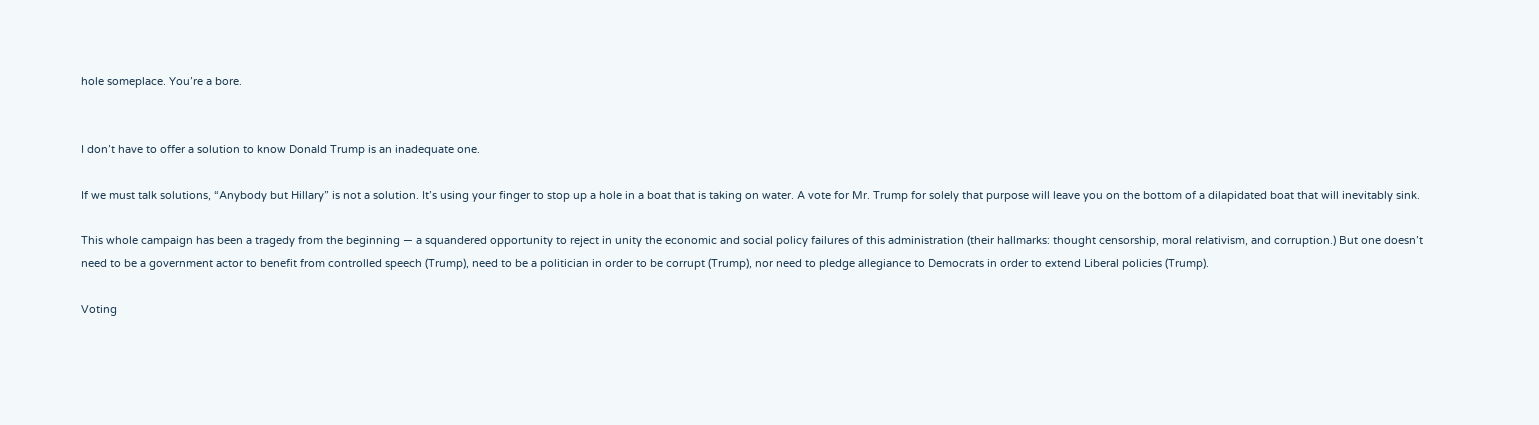hole someplace. You’re a bore.


I don’t have to offer a solution to know Donald Trump is an inadequate one.

If we must talk solutions, “Anybody but Hillary” is not a solution. It’s using your finger to stop up a hole in a boat that is taking on water. A vote for Mr. Trump for solely that purpose will leave you on the bottom of a dilapidated boat that will inevitably sink.

This whole campaign has been a tragedy from the beginning — a squandered opportunity to reject in unity the economic and social policy failures of this administration (their hallmarks: thought censorship, moral relativism, and corruption.) But one doesn’t need to be a government actor to benefit from controlled speech (Trump), need to be a politician in order to be corrupt (Trump), nor need to pledge allegiance to Democrats in order to extend Liberal policies (Trump).

Voting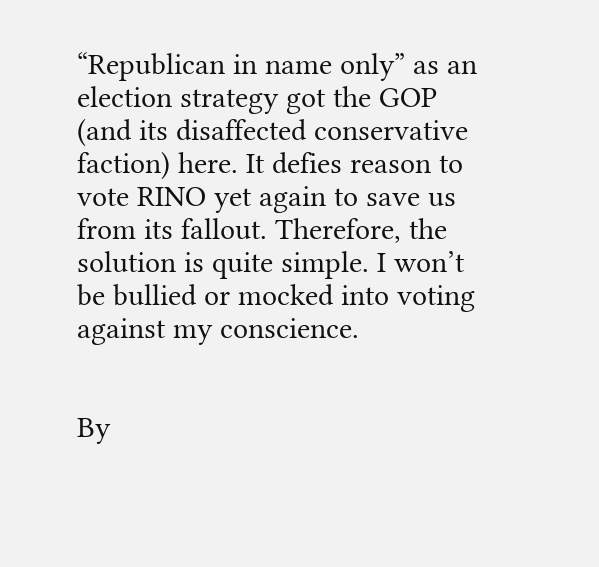“Republican in name only” as an election strategy got the GOP (and its disaffected conservative faction) here. It defies reason to vote RINO yet again to save us from its fallout. Therefore, the solution is quite simple. I won’t be bullied or mocked into voting against my conscience.


By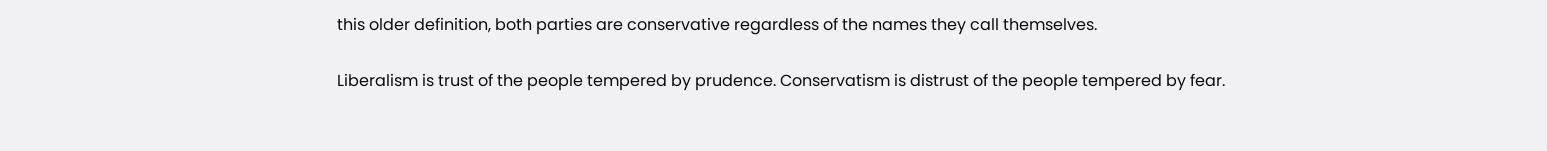this older definition, both parties are conservative regardless of the names they call themselves.

Liberalism is trust of the people tempered by prudence. Conservatism is distrust of the people tempered by fear.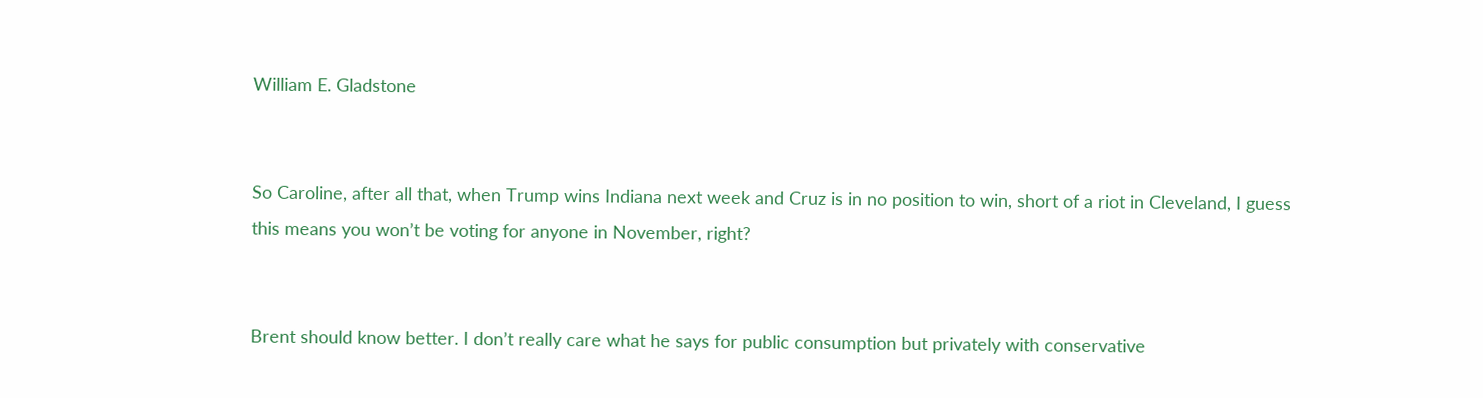William E. Gladstone


So Caroline, after all that, when Trump wins Indiana next week and Cruz is in no position to win, short of a riot in Cleveland, I guess this means you won’t be voting for anyone in November, right?


Brent should know better. I don’t really care what he says for public consumption but privately with conservative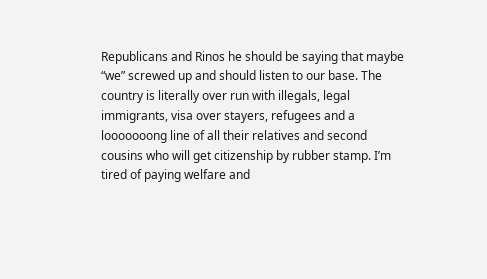Republicans and Rinos he should be saying that maybe “we” screwed up and should listen to our base. The country is literally over run with illegals, legal immigrants, visa over stayers, refugees and a looooooong line of all their relatives and second cousins who will get citizenship by rubber stamp. I’m tired of paying welfare and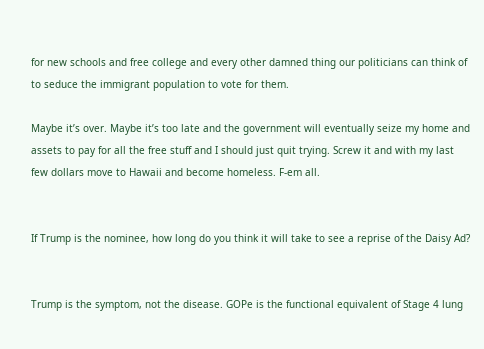for new schools and free college and every other damned thing our politicians can think of to seduce the immigrant population to vote for them.

Maybe it’s over. Maybe it’s too late and the government will eventually seize my home and assets to pay for all the free stuff and I should just quit trying. Screw it and with my last few dollars move to Hawaii and become homeless. F-em all.


If Trump is the nominee, how long do you think it will take to see a reprise of the Daisy Ad?


Trump is the symptom, not the disease. GOPe is the functional equivalent of Stage 4 lung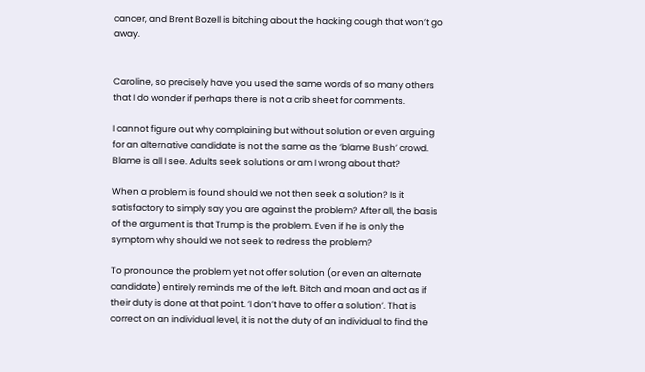cancer, and Brent Bozell is bitching about the hacking cough that won’t go away.


Caroline, so precisely have you used the same words of so many others that I do wonder if perhaps there is not a crib sheet for comments.

I cannot figure out why complaining but without solution or even arguing for an alternative candidate is not the same as the ‘blame Bush’ crowd. Blame is all I see. Adults seek solutions or am I wrong about that?

When a problem is found should we not then seek a solution? Is it satisfactory to simply say you are against the problem? After all, the basis of the argument is that Trump is the problem. Even if he is only the symptom why should we not seek to redress the problem?

To pronounce the problem yet not offer solution (or even an alternate candidate) entirely reminds me of the left. Bitch and moan and act as if their duty is done at that point. ‘I don’t have to offer a solution’. That is correct on an individual level, it is not the duty of an individual to find the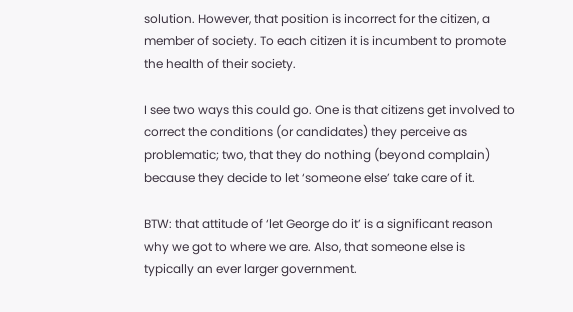solution. However, that position is incorrect for the citizen, a member of society. To each citizen it is incumbent to promote the health of their society.

I see two ways this could go. One is that citizens get involved to correct the conditions (or candidates) they perceive as problematic; two, that they do nothing (beyond complain) because they decide to let ‘someone else’ take care of it.

BTW: that attitude of ‘let George do it’ is a significant reason why we got to where we are. Also, that someone else is typically an ever larger government.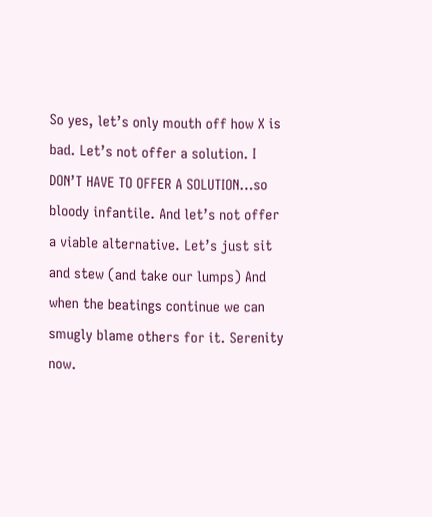So yes, let’s only mouth off how X is bad. Let’s not offer a solution. I DON’T HAVE TO OFFER A SOLUTION…so bloody infantile. And let’s not offer a viable alternative. Let’s just sit and stew (and take our lumps) And when the beatings continue we can smugly blame others for it. Serenity now.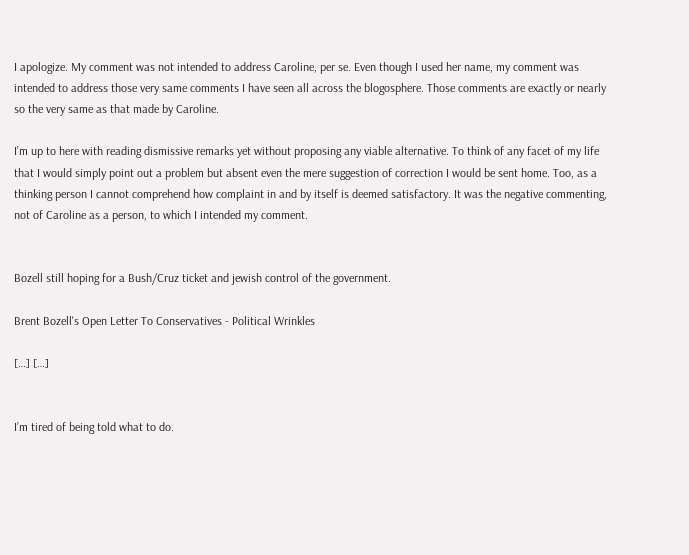I apologize. My comment was not intended to address Caroline, per se. Even though I used her name, my comment was intended to address those very same comments I have seen all across the blogosphere. Those comments are exactly or nearly so the very same as that made by Caroline.

I’m up to here with reading dismissive remarks yet without proposing any viable alternative. To think of any facet of my life that I would simply point out a problem but absent even the mere suggestion of correction I would be sent home. Too, as a thinking person I cannot comprehend how complaint in and by itself is deemed satisfactory. It was the negative commenting, not of Caroline as a person, to which I intended my comment.


Bozell still hoping for a Bush/Cruz ticket and jewish control of the government.

Brent Bozell's Open Letter To Conservatives - Political Wrinkles

[…] […]


I’m tired of being told what to do.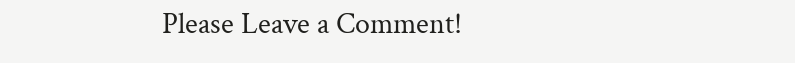Please Leave a Comment!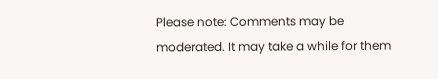Please note: Comments may be moderated. It may take a while for them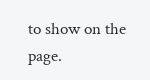to show on the page.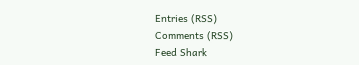Entries (RSS)
Comments (RSS)
Feed Shark